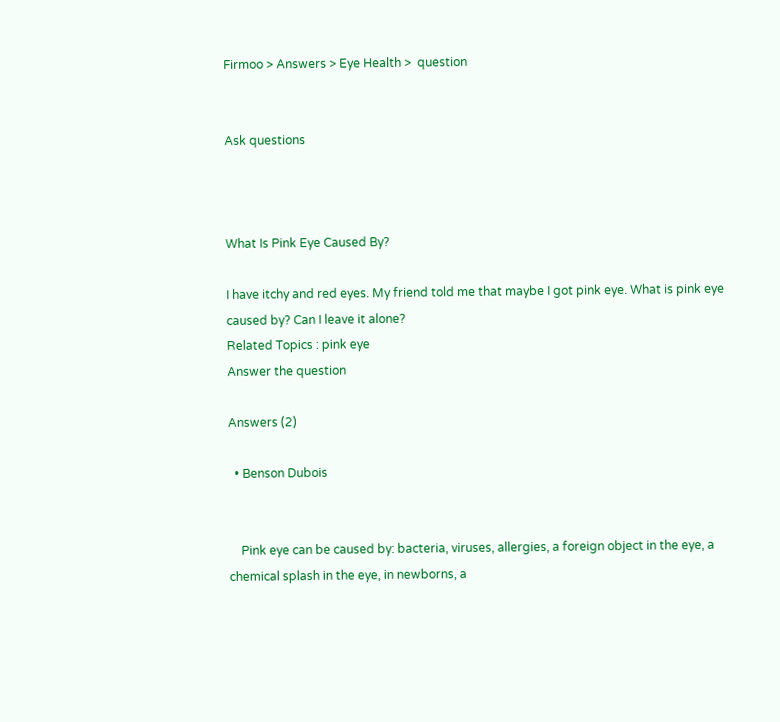Firmoo > Answers > Eye Health >  question


Ask questions



What Is Pink Eye Caused By?

I have itchy and red eyes. My friend told me that maybe I got pink eye. What is pink eye caused by? Can I leave it alone?
Related Topics : pink eye
Answer the question

Answers (2)

  • Benson Dubois


    Pink eye can be caused by: bacteria, viruses, allergies, a foreign object in the eye, a chemical splash in the eye, in newborns, a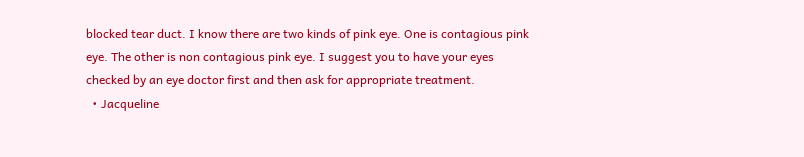blocked tear duct. I know there are two kinds of pink eye. One is contagious pink eye. The other is non contagious pink eye. I suggest you to have your eyes checked by an eye doctor first and then ask for appropriate treatment.
  • Jacqueline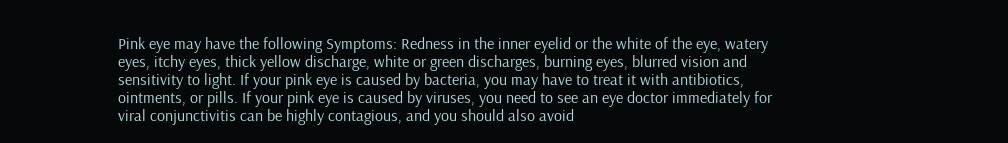Pink eye may have the following Symptoms: Redness in the inner eyelid or the white of the eye, watery eyes, itchy eyes, thick yellow discharge, white or green discharges, burning eyes, blurred vision and sensitivity to light. If your pink eye is caused by bacteria, you may have to treat it with antibiotics, ointments, or pills. If your pink eye is caused by viruses, you need to see an eye doctor immediately for viral conjunctivitis can be highly contagious, and you should also avoid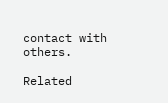contact with others.

Related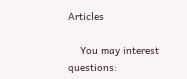Articles

    You may interest questions: